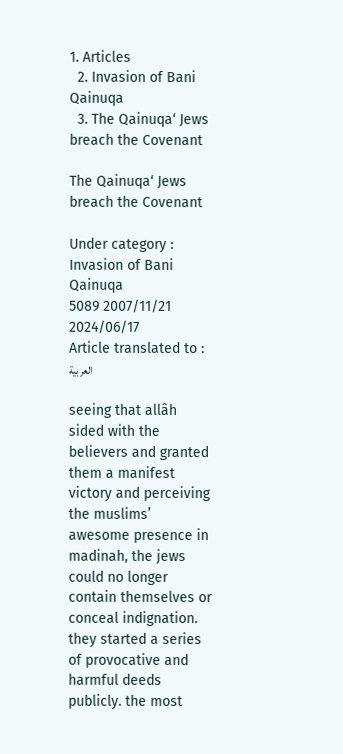1. Articles
  2. Invasion of Bani Qainuqa
  3. The Qainuqa‘ Jews breach the Covenant

The Qainuqa‘ Jews breach the Covenant

Under category : Invasion of Bani Qainuqa
5089 2007/11/21 2024/06/17
Article translated to : العربية

seeing that allâh sided with the believers and granted them a manifest victory and perceiving the muslims’ awesome presence in madinah, the jews could no longer contain themselves or conceal indignation. they started a series of provocative and harmful deeds publicly. the most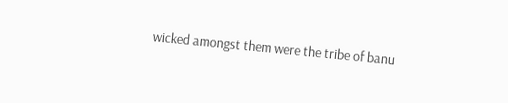wicked amongst them were the tribe of banu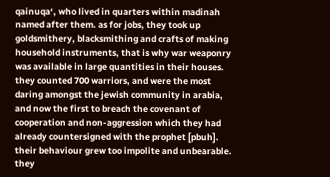qainuqa‘, who lived in quarters within madinah named after them. as for jobs, they took up goldsmithery, blacksmithing and crafts of making household instruments, that is why war weaponry was available in large quantities in their houses. they counted 700 warriors, and were the most daring amongst the jewish community in arabia, and now the first to breach the covenant of cooperation and non-aggression which they had already countersigned with the prophet [pbuh]. their behaviour grew too impolite and unbearable. they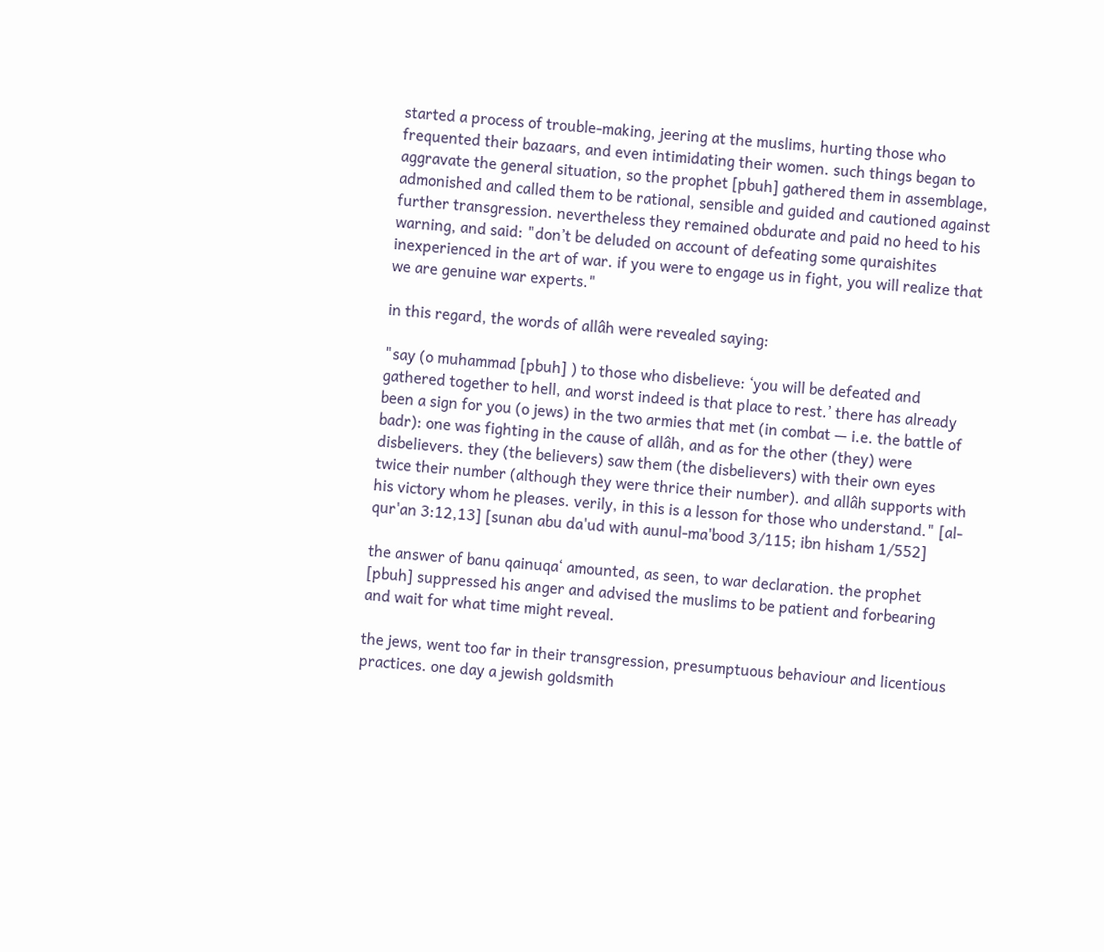started a process of trouble-making, jeering at the muslims, hurting those who frequented their bazaars, and even intimidating their women. such things began to aggravate the general situation, so the prophet [pbuh] gathered them in assemblage, admonished and called them to be rational, sensible and guided and cautioned against further transgression. nevertheless they remained obdurate and paid no heed to his warning, and said: "don’t be deluded on account of defeating some quraishites inexperienced in the art of war. if you were to engage us in fight, you will realize that we are genuine war experts."

in this regard, the words of allâh were revealed saying:

"say (o muhammad [pbuh] ) to those who disbelieve: ‘you will be defeated and gathered together to hell, and worst indeed is that place to rest.’ there has already been a sign for you (o jews) in the two armies that met (in combat — i.e. the battle of badr): one was fighting in the cause of allâh, and as for the other (they) were disbelievers. they (the believers) saw them (the disbelievers) with their own eyes twice their number (although they were thrice their number). and allâh supports with his victory whom he pleases. verily, in this is a lesson for those who understand." [al-qur'an 3:12,13] [sunan abu da'ud with aunul-ma'bood 3/115; ibn hisham 1/552]

the answer of banu qainuqa‘ amounted, as seen, to war declaration. the prophet [pbuh] suppressed his anger and advised the muslims to be patient and forbearing and wait for what time might reveal.

the jews, went too far in their transgression, presumptuous behaviour and licentious practices. one day a jewish goldsmith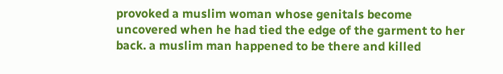provoked a muslim woman whose genitals become uncovered when he had tied the edge of the garment to her back. a muslim man happened to be there and killed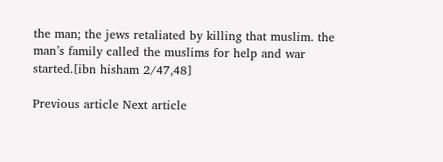the man; the jews retaliated by killing that muslim. the man’s family called the muslims for help and war started.[ibn hisham 2/47,48]

Previous article Next article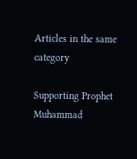Articles in the same category

Supporting Prophet Muhammad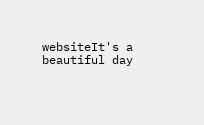websiteIt's a beautiful day